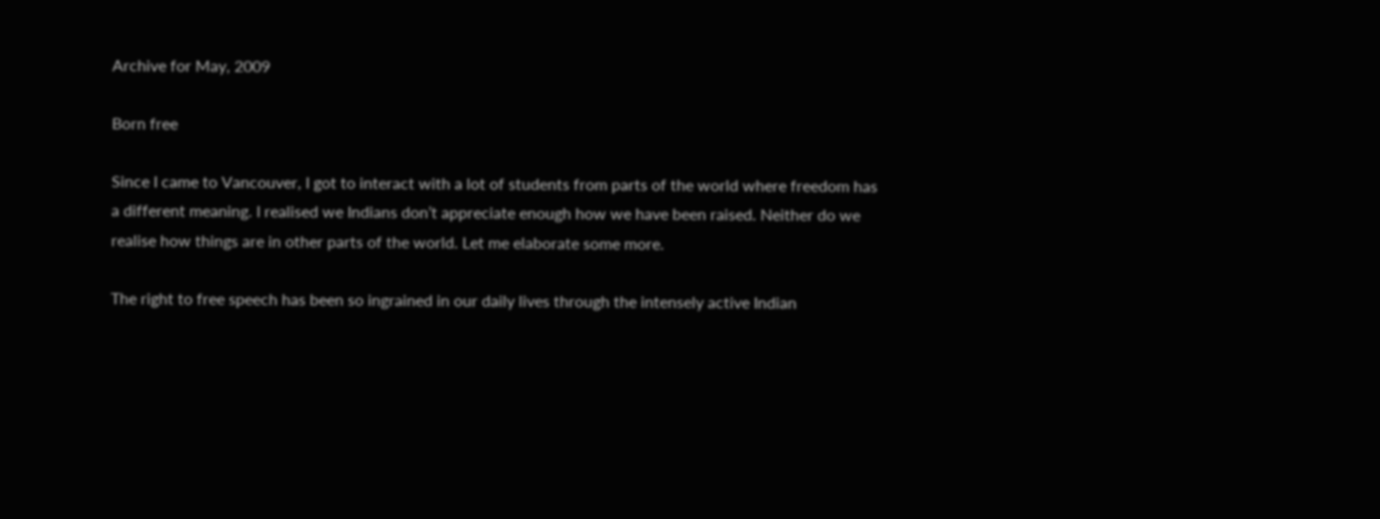Archive for May, 2009

Born free

Since I came to Vancouver, I got to interact with a lot of students from parts of the world where freedom has a different meaning. I realised we Indians don’t appreciate enough how we have been raised. Neither do we realise how things are in other parts of the world. Let me elaborate some more.

The right to free speech has been so ingrained in our daily lives through the intensely active Indian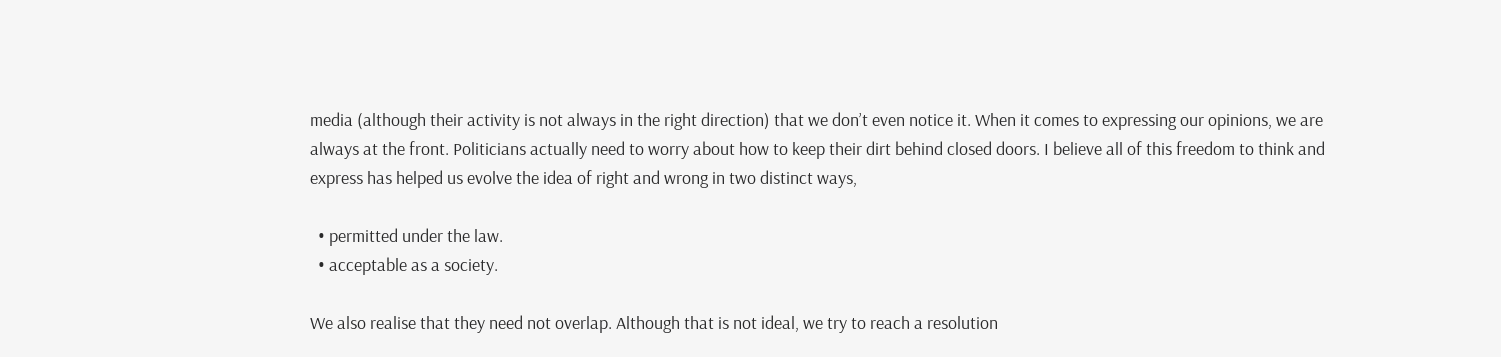media (although their activity is not always in the right direction) that we don’t even notice it. When it comes to expressing our opinions, we are always at the front. Politicians actually need to worry about how to keep their dirt behind closed doors. I believe all of this freedom to think and express has helped us evolve the idea of right and wrong in two distinct ways,

  • permitted under the law.
  • acceptable as a society.

We also realise that they need not overlap. Although that is not ideal, we try to reach a resolution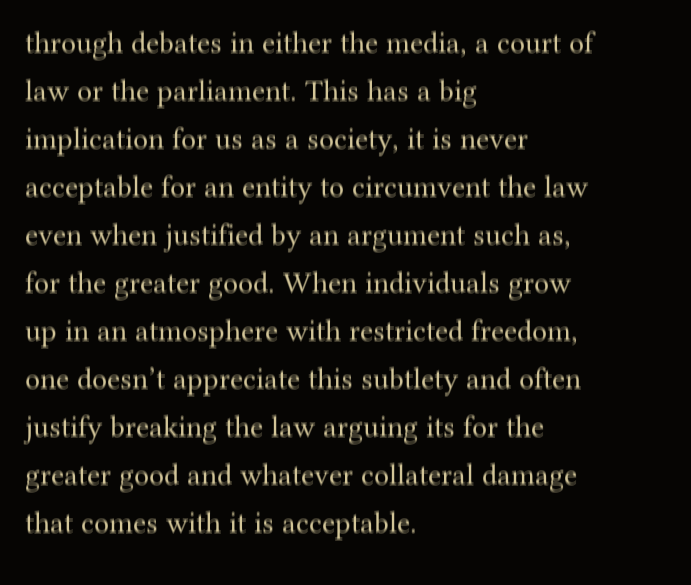through debates in either the media, a court of law or the parliament. This has a big implication for us as a society, it is never acceptable for an entity to circumvent the law even when justified by an argument such as, for the greater good. When individuals grow up in an atmosphere with restricted freedom, one doesn’t appreciate this subtlety and often justify breaking the law arguing its for the greater good and whatever collateral damage that comes with it is acceptable.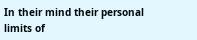In their mind their personal limits of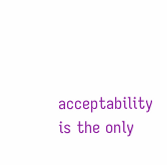acceptability is the only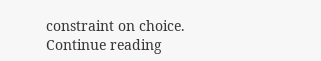constraint on choice.
Continue reading